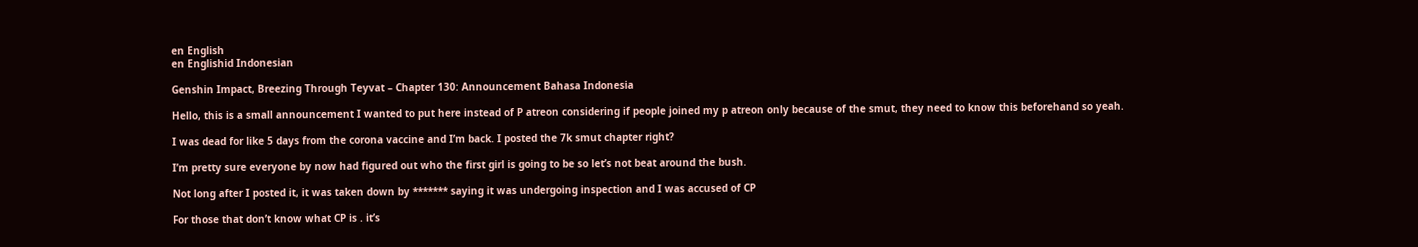en English
en Englishid Indonesian

Genshin Impact, Breezing Through Teyvat – Chapter 130: Announcement Bahasa Indonesia

Hello, this is a small announcement I wanted to put here instead of P atreon considering if people joined my p atreon only because of the smut, they need to know this beforehand so yeah.

I was dead for like 5 days from the corona vaccine and I’m back. I posted the 7k smut chapter right?

I’m pretty sure everyone by now had figured out who the first girl is going to be so let’s not beat around the bush.

Not long after I posted it, it was taken down by ******* saying it was undergoing inspection and I was accused of CP

For those that don’t know what CP is . it’s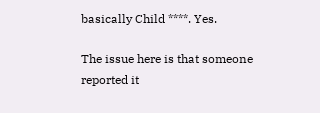basically Child ****. Yes.

The issue here is that someone reported it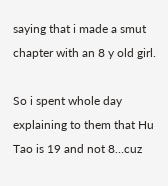saying that i made a smut chapter with an 8 y old girl.

So i spent whole day explaining to them that Hu Tao is 19 and not 8…cuz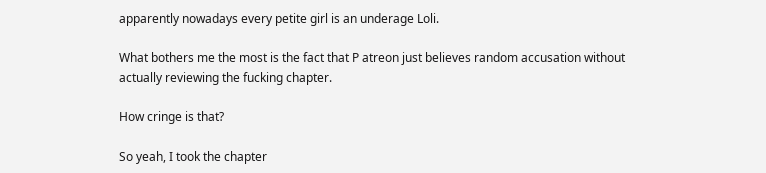apparently nowadays every petite girl is an underage Loli.

What bothers me the most is the fact that P atreon just believes random accusation without actually reviewing the fucking chapter.

How cringe is that?

So yeah, I took the chapter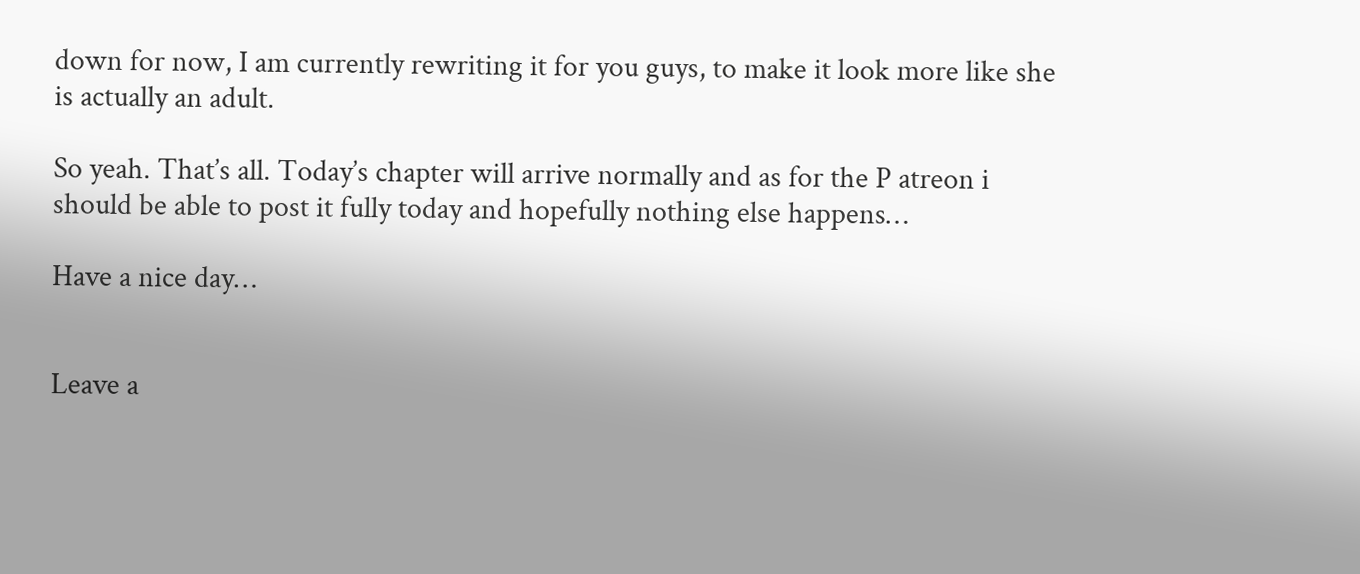down for now, I am currently rewriting it for you guys, to make it look more like she is actually an adult.

So yeah. That’s all. Today’s chapter will arrive normally and as for the P atreon i should be able to post it fully today and hopefully nothing else happens…

Have a nice day…


Leave a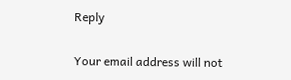Reply

Your email address will not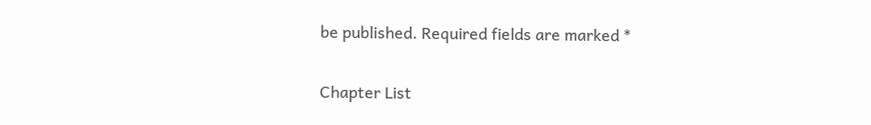be published. Required fields are marked *

Chapter List